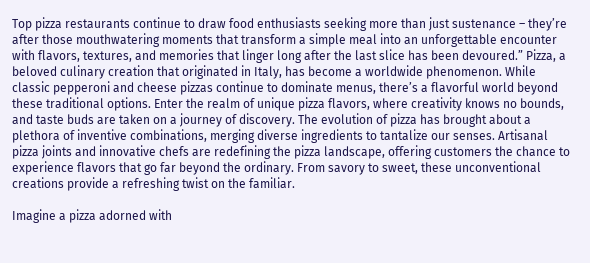Top pizza restaurants continue to draw food enthusiasts seeking more than just sustenance – they’re after those mouthwatering moments that transform a simple meal into an unforgettable encounter with flavors, textures, and memories that linger long after the last slice has been devoured.” Pizza, a beloved culinary creation that originated in Italy, has become a worldwide phenomenon. While classic pepperoni and cheese pizzas continue to dominate menus, there’s a flavorful world beyond these traditional options. Enter the realm of unique pizza flavors, where creativity knows no bounds, and taste buds are taken on a journey of discovery. The evolution of pizza has brought about a plethora of inventive combinations, merging diverse ingredients to tantalize our senses. Artisanal pizza joints and innovative chefs are redefining the pizza landscape, offering customers the chance to experience flavors that go far beyond the ordinary. From savory to sweet, these unconventional creations provide a refreshing twist on the familiar.

Imagine a pizza adorned with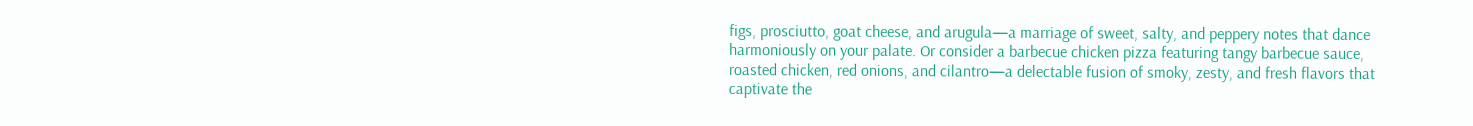figs, prosciutto, goat cheese, and arugula—a marriage of sweet, salty, and peppery notes that dance harmoniously on your palate. Or consider a barbecue chicken pizza featuring tangy barbecue sauce, roasted chicken, red onions, and cilantro—a delectable fusion of smoky, zesty, and fresh flavors that captivate the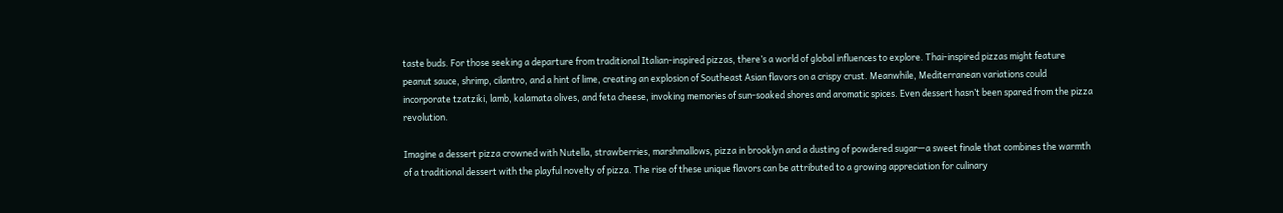taste buds. For those seeking a departure from traditional Italian-inspired pizzas, there’s a world of global influences to explore. Thai-inspired pizzas might feature peanut sauce, shrimp, cilantro, and a hint of lime, creating an explosion of Southeast Asian flavors on a crispy crust. Meanwhile, Mediterranean variations could incorporate tzatziki, lamb, kalamata olives, and feta cheese, invoking memories of sun-soaked shores and aromatic spices. Even dessert hasn’t been spared from the pizza revolution.

Imagine a dessert pizza crowned with Nutella, strawberries, marshmallows, pizza in brooklyn and a dusting of powdered sugar—a sweet finale that combines the warmth of a traditional dessert with the playful novelty of pizza. The rise of these unique flavors can be attributed to a growing appreciation for culinary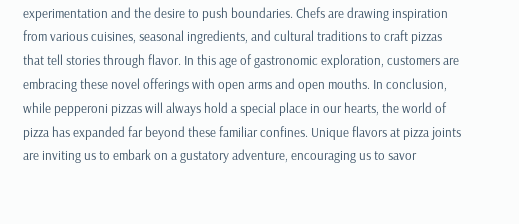experimentation and the desire to push boundaries. Chefs are drawing inspiration from various cuisines, seasonal ingredients, and cultural traditions to craft pizzas that tell stories through flavor. In this age of gastronomic exploration, customers are embracing these novel offerings with open arms and open mouths. In conclusion, while pepperoni pizzas will always hold a special place in our hearts, the world of pizza has expanded far beyond these familiar confines. Unique flavors at pizza joints are inviting us to embark on a gustatory adventure, encouraging us to savor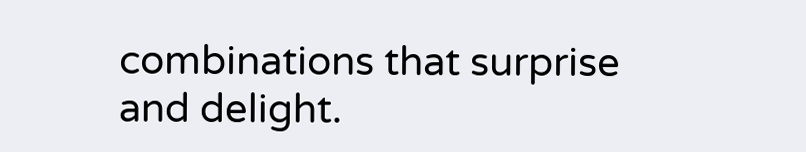combinations that surprise and delight.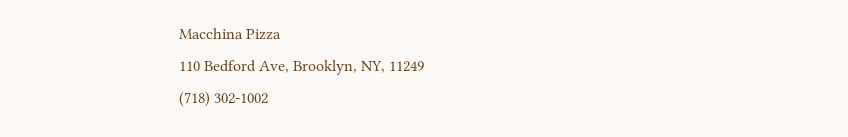Macchina Pizza
110 Bedford Ave, Brooklyn, NY, 11249
(718) 302-1002